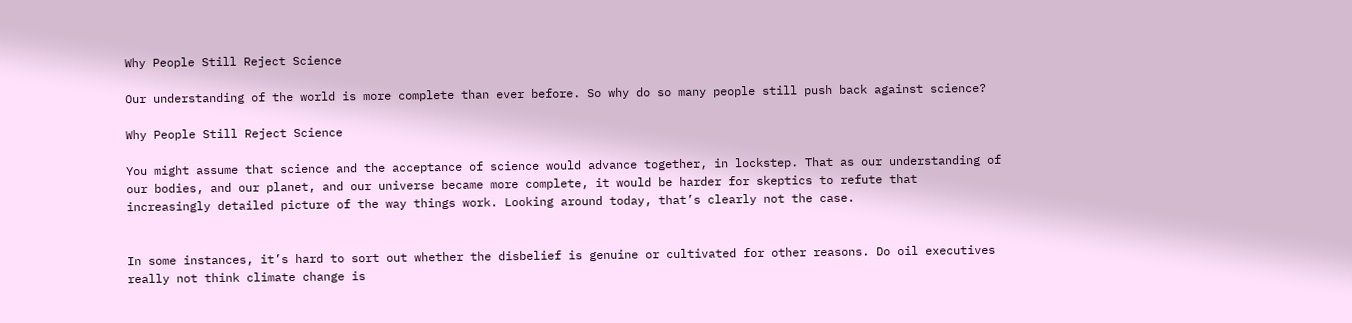Why People Still Reject Science

Our understanding of the world is more complete than ever before. So why do so many people still push back against science?

Why People Still Reject Science

You might assume that science and the acceptance of science would advance together, in lockstep. That as our understanding of our bodies, and our planet, and our universe became more complete, it would be harder for skeptics to refute that increasingly detailed picture of the way things work. Looking around today, that’s clearly not the case.


In some instances, it’s hard to sort out whether the disbelief is genuine or cultivated for other reasons. Do oil executives really not think climate change is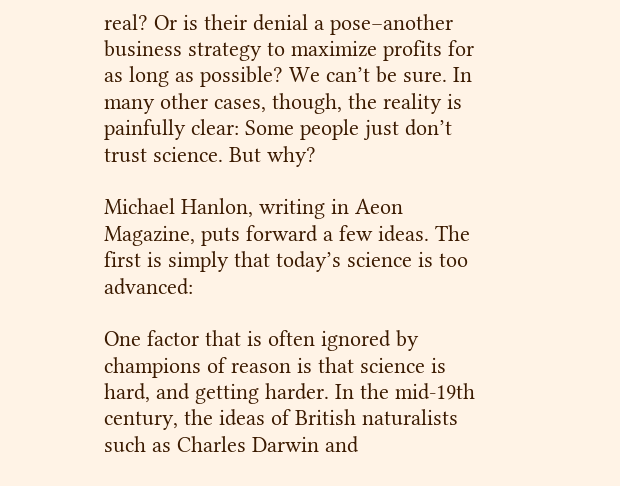real? Or is their denial a pose–another business strategy to maximize profits for as long as possible? We can’t be sure. In many other cases, though, the reality is painfully clear: Some people just don’t trust science. But why?

Michael Hanlon, writing in Aeon Magazine, puts forward a few ideas. The first is simply that today’s science is too advanced:

One factor that is often ignored by champions of reason is that science is hard, and getting harder. In the mid-19th century, the ideas of British naturalists such as Charles Darwin and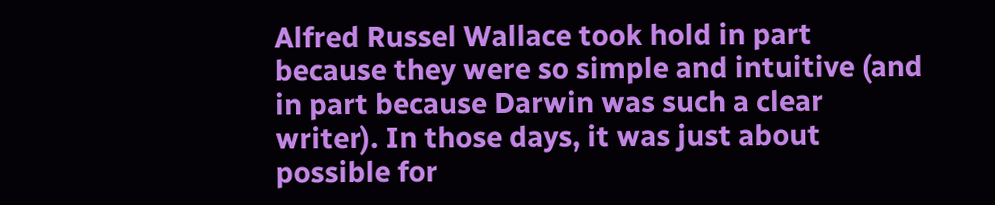Alfred Russel Wallace took hold in part because they were so simple and intuitive (and in part because Darwin was such a clear writer). In those days, it was just about possible for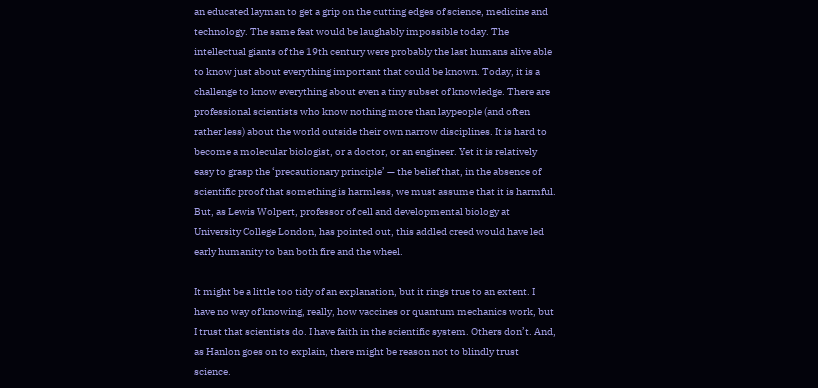an educated layman to get a grip on the cutting edges of science, medicine and technology. The same feat would be laughably impossible today. The intellectual giants of the 19th century were probably the last humans alive able to know just about everything important that could be known. Today, it is a challenge to know everything about even a tiny subset of knowledge. There are professional scientists who know nothing more than laypeople (and often rather less) about the world outside their own narrow disciplines. It is hard to become a molecular biologist, or a doctor, or an engineer. Yet it is relatively easy to grasp the ‘precautionary principle’ — the belief that, in the absence of scientific proof that something is harmless, we must assume that it is harmful. But, as Lewis Wolpert, professor of cell and developmental biology at University College London, has pointed out, this addled creed would have led early humanity to ban both fire and the wheel.

It might be a little too tidy of an explanation, but it rings true to an extent. I have no way of knowing, really, how vaccines or quantum mechanics work, but I trust that scientists do. I have faith in the scientific system. Others don’t. And, as Hanlon goes on to explain, there might be reason not to blindly trust science.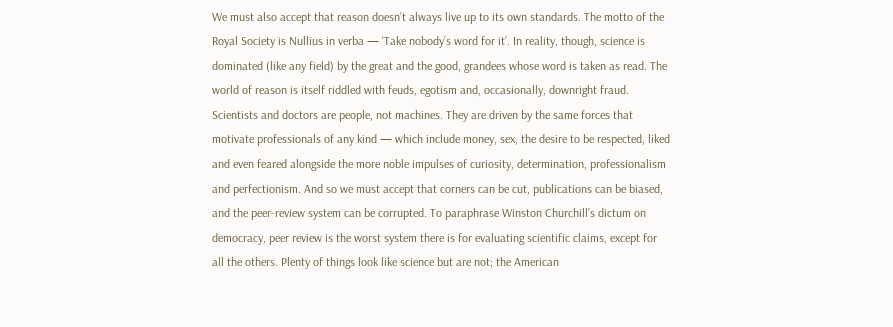We must also accept that reason doesn’t always live up to its own standards. The motto of the Royal Society is Nullius in verba — ‘Take nobody’s word for it’. In reality, though, science is dominated (like any field) by the great and the good, grandees whose word is taken as read. The world of reason is itself riddled with feuds, egotism and, occasionally, downright fraud. Scientists and doctors are people, not machines. They are driven by the same forces that motivate professionals of any kind — which include money, sex, the desire to be respected, liked and even feared alongside the more noble impulses of curiosity, determination, professionalism and perfectionism. And so we must accept that corners can be cut, publications can be biased, and the peer-review system can be corrupted. To paraphrase Winston Churchill’s dictum on democracy, peer review is the worst system there is for evaluating scientific claims, except for all the others. Plenty of things look like science but are not; the American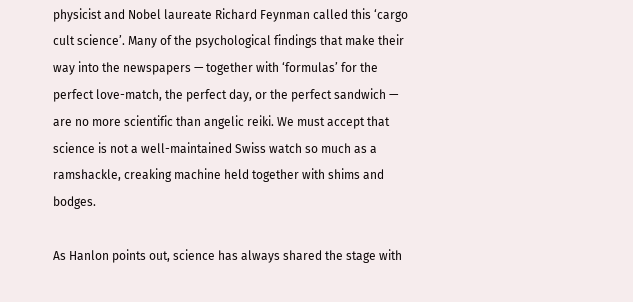physicist and Nobel laureate Richard Feynman called this ‘cargo cult science’. Many of the psychological findings that make their way into the newspapers — together with ‘formulas’ for the perfect love-match, the perfect day, or the perfect sandwich — are no more scientific than angelic reiki. We must accept that science is not a well-maintained Swiss watch so much as a ramshackle, creaking machine held together with shims and bodges.

As Hanlon points out, science has always shared the stage with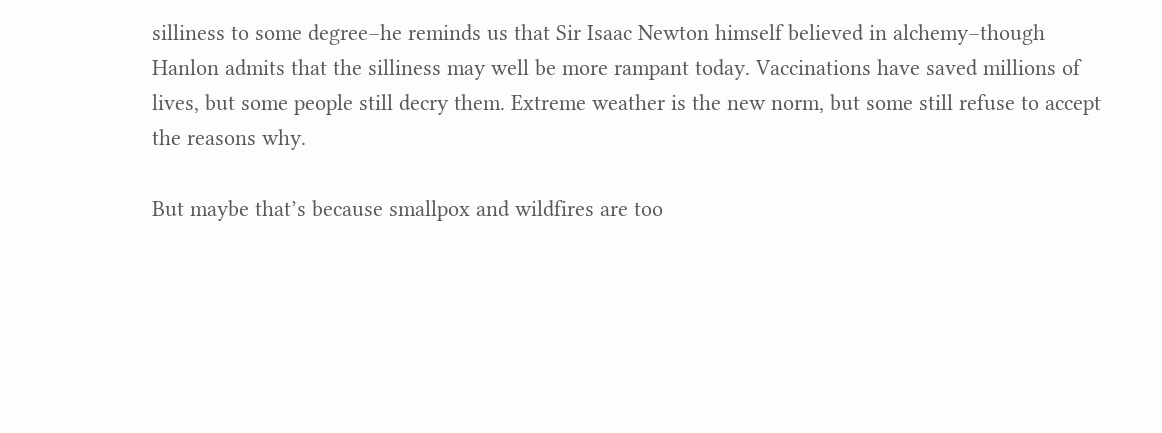silliness to some degree–he reminds us that Sir Isaac Newton himself believed in alchemy–though Hanlon admits that the silliness may well be more rampant today. Vaccinations have saved millions of lives, but some people still decry them. Extreme weather is the new norm, but some still refuse to accept the reasons why.

But maybe that’s because smallpox and wildfires are too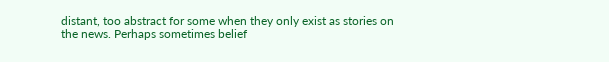distant, too abstract for some when they only exist as stories on the news. Perhaps sometimes belief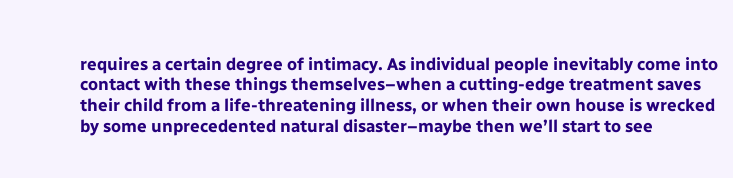requires a certain degree of intimacy. As individual people inevitably come into contact with these things themselves–when a cutting-edge treatment saves their child from a life-threatening illness, or when their own house is wrecked by some unprecedented natural disaster–maybe then we’ll start to see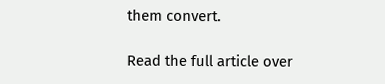them convert.

Read the full article over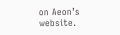on Aeon’s website.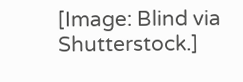[Image: Blind via Shutterstock.]